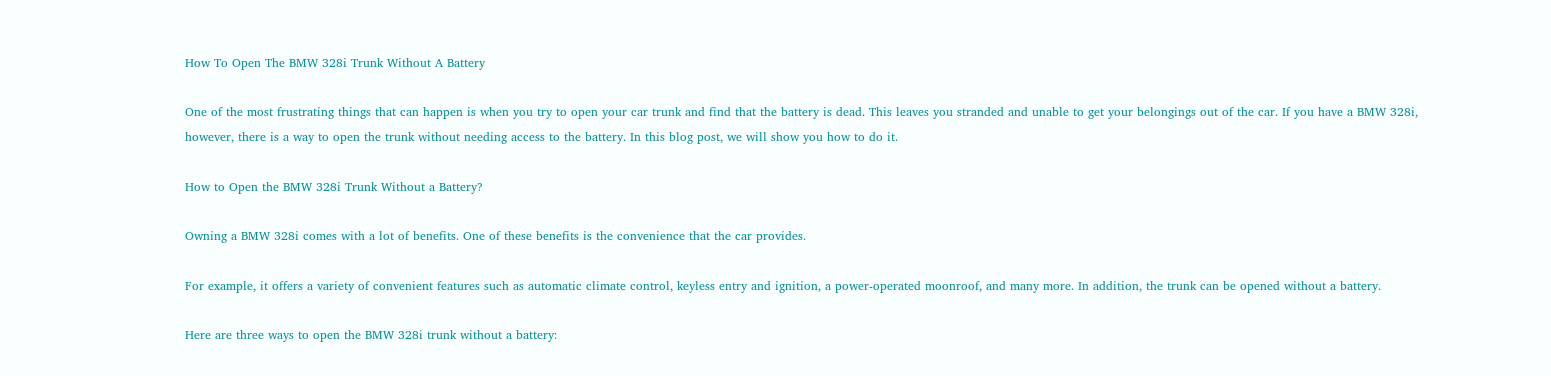How To Open The BMW 328i Trunk Without A Battery

One of the most frustrating things that can happen is when you try to open your car trunk and find that the battery is dead. This leaves you stranded and unable to get your belongings out of the car. If you have a BMW 328i, however, there is a way to open the trunk without needing access to the battery. In this blog post, we will show you how to do it.

How to Open the BMW 328i Trunk Without a Battery?

Owning a BMW 328i comes with a lot of benefits. One of these benefits is the convenience that the car provides.

For example, it offers a variety of convenient features such as automatic climate control, keyless entry and ignition, a power-operated moonroof, and many more. In addition, the trunk can be opened without a battery.

Here are three ways to open the BMW 328i trunk without a battery: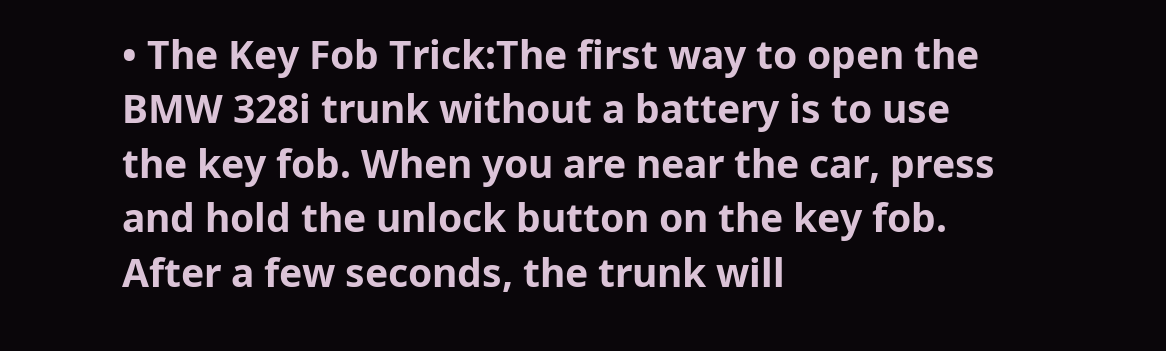• The Key Fob Trick:The first way to open the BMW 328i trunk without a battery is to use the key fob. When you are near the car, press and hold the unlock button on the key fob. After a few seconds, the trunk will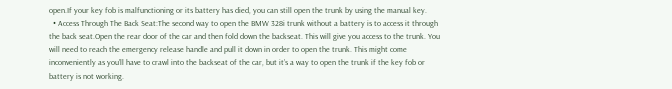open.If your key fob is malfunctioning or its battery has died, you can still open the trunk by using the manual key.
  • Access Through The Back Seat:The second way to open the BMW 328i trunk without a battery is to access it through the back seat.Open the rear door of the car and then fold down the backseat. This will give you access to the trunk. You will need to reach the emergency release handle and pull it down in order to open the trunk. This might come inconveniently as you’ll have to crawl into the backseat of the car, but it’s a way to open the trunk if the key fob or battery is not working.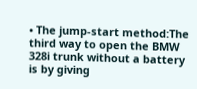• The jump-start method:The third way to open the BMW 328i trunk without a battery is by giving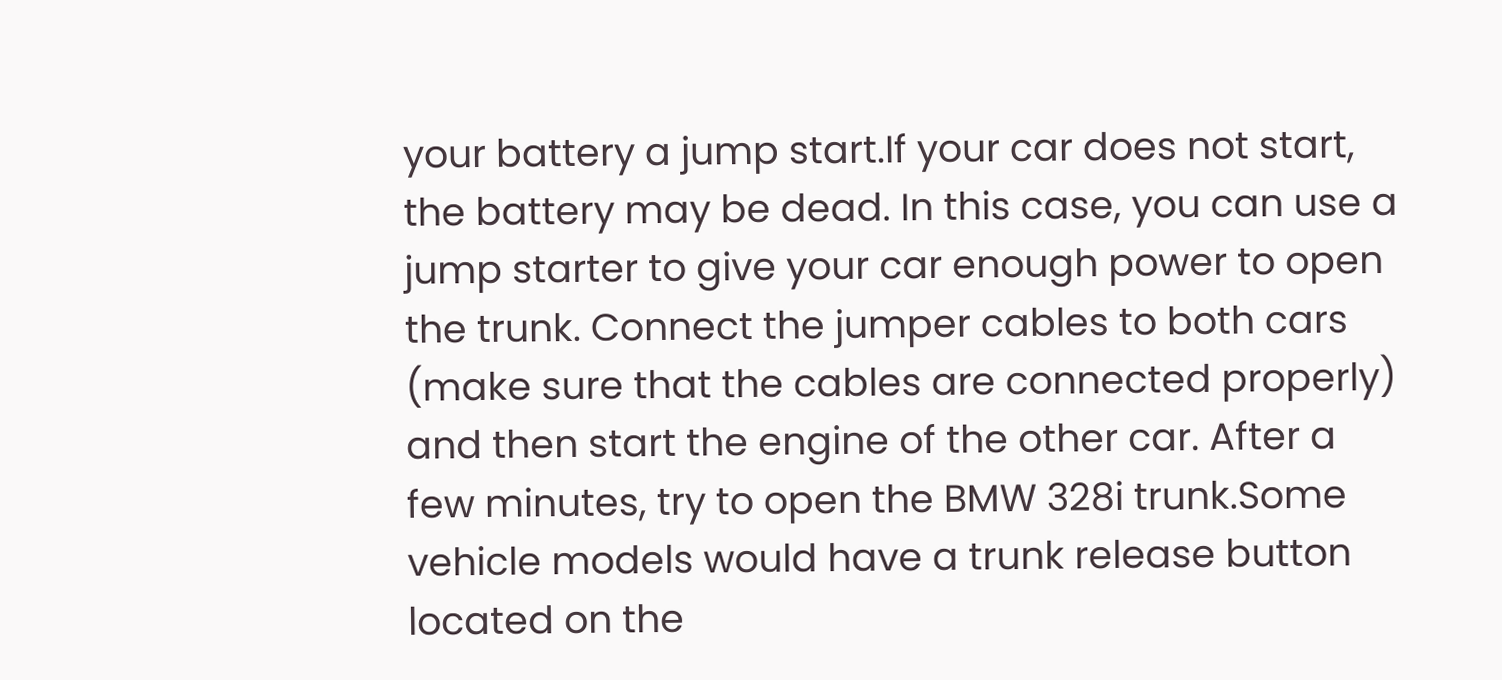your battery a jump start.If your car does not start, the battery may be dead. In this case, you can use a jump starter to give your car enough power to open the trunk. Connect the jumper cables to both cars (make sure that the cables are connected properly) and then start the engine of the other car. After a few minutes, try to open the BMW 328i trunk.Some vehicle models would have a trunk release button located on the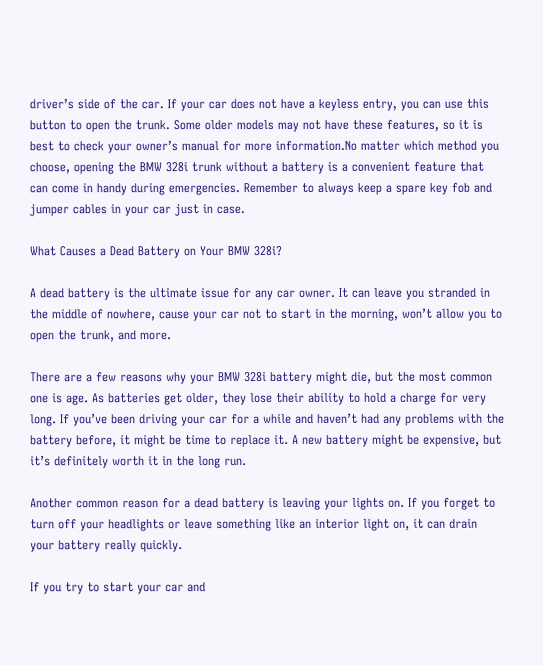driver’s side of the car. If your car does not have a keyless entry, you can use this button to open the trunk. Some older models may not have these features, so it is best to check your owner’s manual for more information.No matter which method you choose, opening the BMW 328i trunk without a battery is a convenient feature that can come in handy during emergencies. Remember to always keep a spare key fob and jumper cables in your car just in case.

What Causes a Dead Battery on Your BMW 328i?

A dead battery is the ultimate issue for any car owner. It can leave you stranded in the middle of nowhere, cause your car not to start in the morning, won’t allow you to open the trunk, and more.

There are a few reasons why your BMW 328i battery might die, but the most common one is age. As batteries get older, they lose their ability to hold a charge for very long. If you’ve been driving your car for a while and haven’t had any problems with the battery before, it might be time to replace it. A new battery might be expensive, but it’s definitely worth it in the long run.

Another common reason for a dead battery is leaving your lights on. If you forget to turn off your headlights or leave something like an interior light on, it can drain your battery really quickly.

If you try to start your car and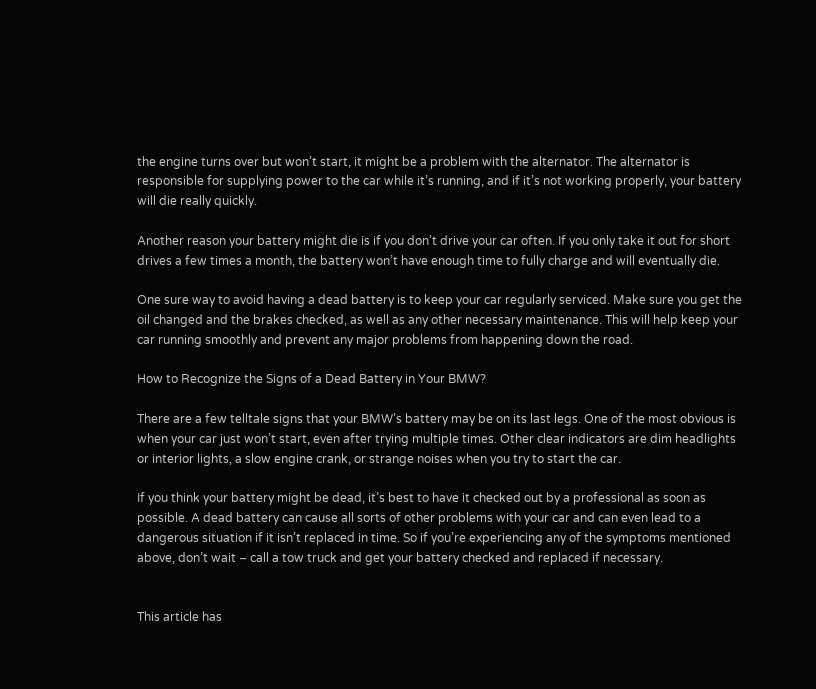the engine turns over but won’t start, it might be a problem with the alternator. The alternator is responsible for supplying power to the car while it’s running, and if it’s not working properly, your battery will die really quickly.

Another reason your battery might die is if you don’t drive your car often. If you only take it out for short drives a few times a month, the battery won’t have enough time to fully charge and will eventually die.

One sure way to avoid having a dead battery is to keep your car regularly serviced. Make sure you get the oil changed and the brakes checked, as well as any other necessary maintenance. This will help keep your car running smoothly and prevent any major problems from happening down the road.

How to Recognize the Signs of a Dead Battery in Your BMW?

There are a few telltale signs that your BMW’s battery may be on its last legs. One of the most obvious is when your car just won’t start, even after trying multiple times. Other clear indicators are dim headlights or interior lights, a slow engine crank, or strange noises when you try to start the car.

If you think your battery might be dead, it’s best to have it checked out by a professional as soon as possible. A dead battery can cause all sorts of other problems with your car and can even lead to a dangerous situation if it isn’t replaced in time. So if you’re experiencing any of the symptoms mentioned above, don’t wait – call a tow truck and get your battery checked and replaced if necessary.


This article has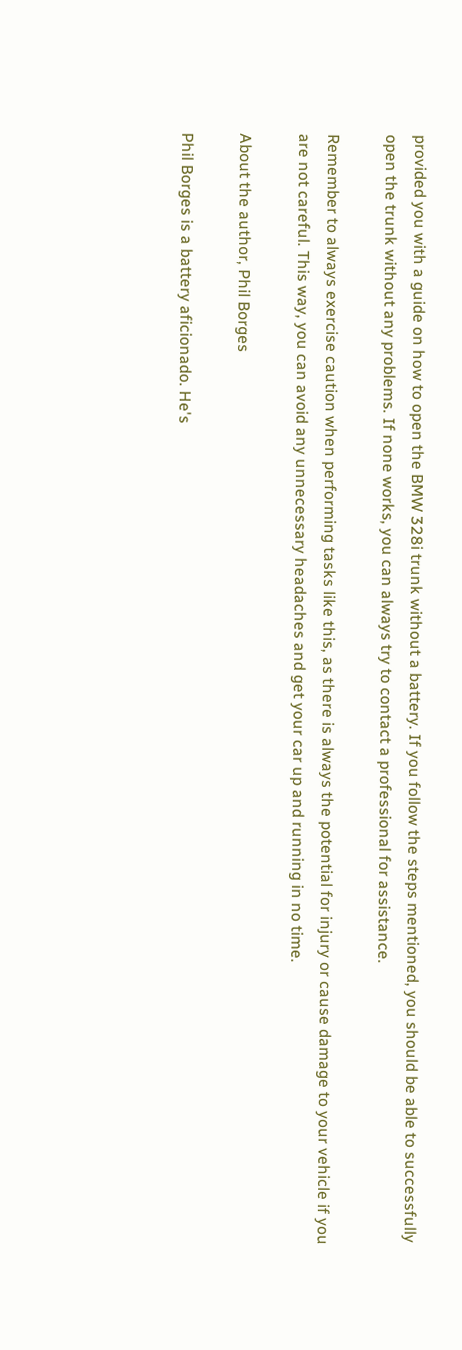provided you with a guide on how to open the BMW 328i trunk without a battery. If you follow the steps mentioned, you should be able to successfully open the trunk without any problems. If none works, you can always try to contact a professional for assistance.

Remember to always exercise caution when performing tasks like this, as there is always the potential for injury or cause damage to your vehicle if you are not careful. This way, you can avoid any unnecessary headaches and get your car up and running in no time.

About the author, Phil Borges

Phil Borges is a battery aficionado. He's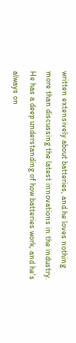written extensively about batteries, and he loves nothing more than discussing the latest innovations in the industry. He has a deep understanding of how batteries work, and he's always on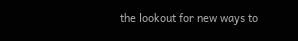the lookout for new ways to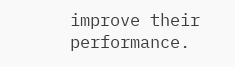improve their performance.